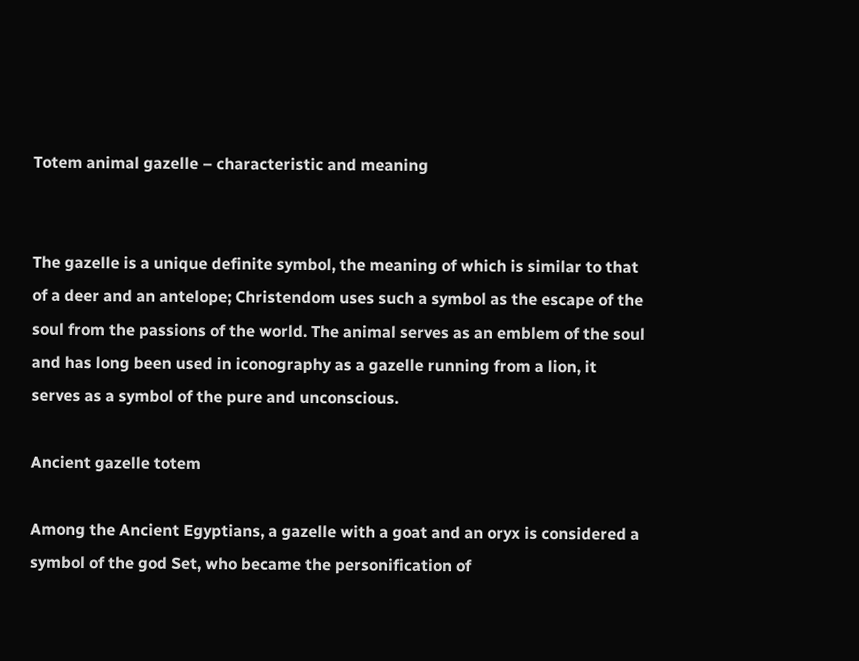Totem animal gazelle – characteristic and meaning


The gazelle is a unique definite symbol, the meaning of which is similar to that of a deer and an antelope; Christendom uses such a symbol as the escape of the soul from the passions of the world. The animal serves as an emblem of the soul and has long been used in iconography as a gazelle running from a lion, it serves as a symbol of the pure and unconscious.

Ancient gazelle totem

Among the Ancient Egyptians, a gazelle with a goat and an oryx is considered a symbol of the god Set, who became the personification of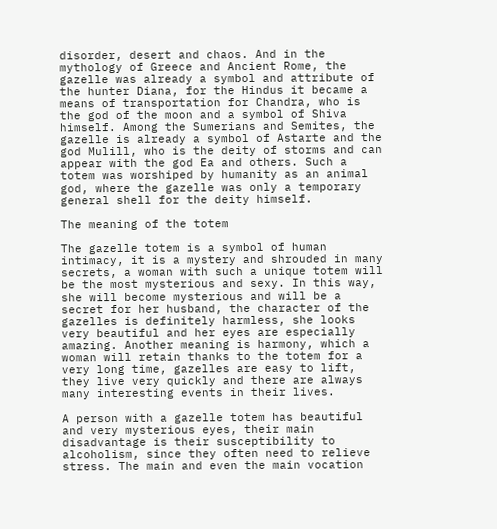disorder, desert and chaos. And in the mythology of Greece and Ancient Rome, the gazelle was already a symbol and attribute of the hunter Diana, for the Hindus it became a means of transportation for Chandra, who is the god of the moon and a symbol of Shiva himself. Among the Sumerians and Semites, the gazelle is already a symbol of Astarte and the god Mulill, who is the deity of storms and can appear with the god Ea and others. Such a totem was worshiped by humanity as an animal god, where the gazelle was only a temporary general shell for the deity himself.

The meaning of the totem

The gazelle totem is a symbol of human intimacy, it is a mystery and shrouded in many secrets, a woman with such a unique totem will be the most mysterious and sexy. In this way, she will become mysterious and will be a secret for her husband, the character of the gazelles is definitely harmless, she looks very beautiful and her eyes are especially amazing. Another meaning is harmony, which a woman will retain thanks to the totem for a very long time, gazelles are easy to lift, they live very quickly and there are always many interesting events in their lives.

A person with a gazelle totem has beautiful and very mysterious eyes, their main disadvantage is their susceptibility to alcoholism, since they often need to relieve stress. The main and even the main vocation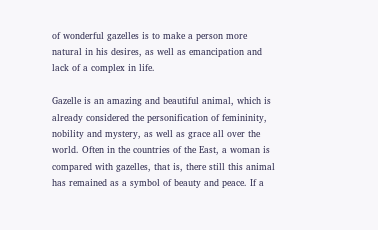of wonderful gazelles is to make a person more natural in his desires, as well as emancipation and lack of a complex in life.

Gazelle is an amazing and beautiful animal, which is already considered the personification of femininity, nobility and mystery, as well as grace all over the world. Often in the countries of the East, a woman is compared with gazelles, that is, there still this animal has remained as a symbol of beauty and peace. If a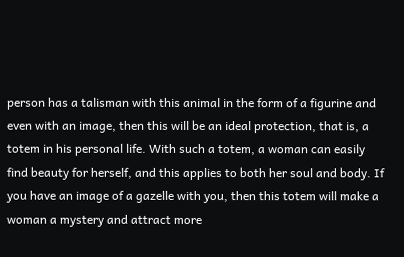person has a talisman with this animal in the form of a figurine and even with an image, then this will be an ideal protection, that is, a totem in his personal life. With such a totem, a woman can easily find beauty for herself, and this applies to both her soul and body. If you have an image of a gazelle with you, then this totem will make a woman a mystery and attract more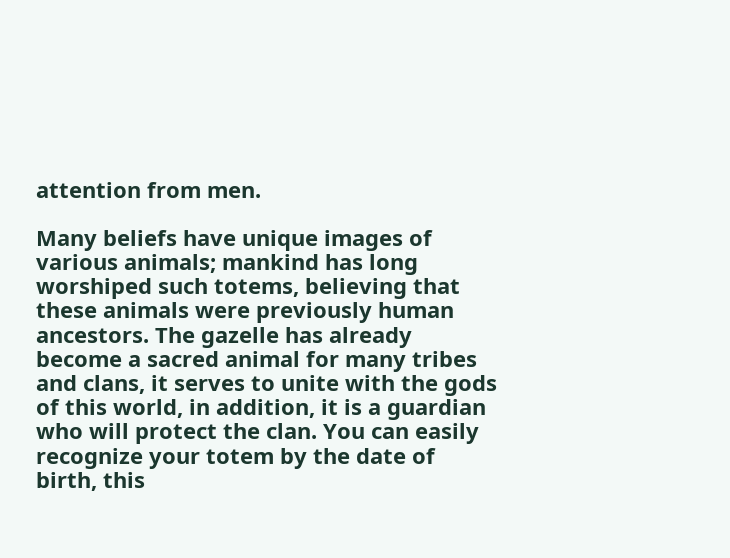attention from men.

Many beliefs have unique images of various animals; mankind has long worshiped such totems, believing that these animals were previously human ancestors. The gazelle has already become a sacred animal for many tribes and clans, it serves to unite with the gods of this world, in addition, it is a guardian who will protect the clan. You can easily recognize your totem by the date of birth, this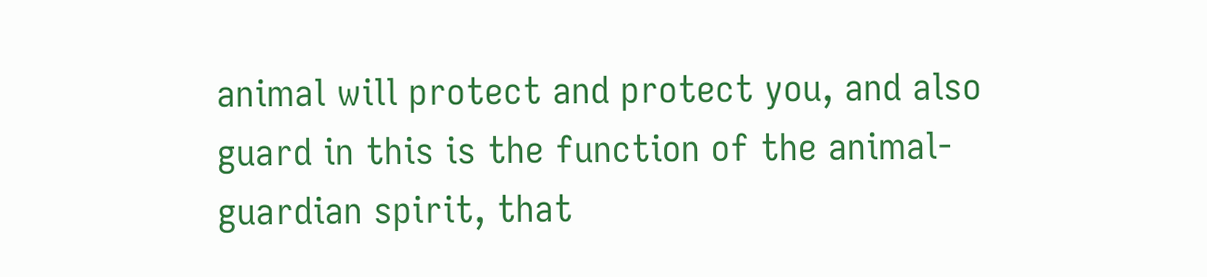animal will protect and protect you, and also guard in this is the function of the animal-guardian spirit, that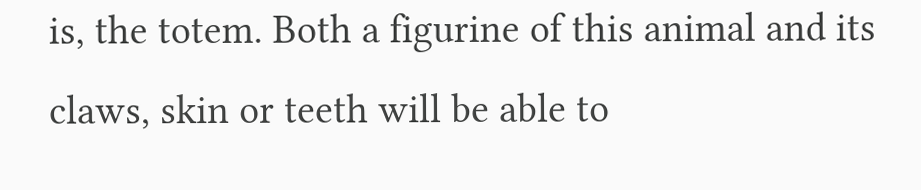is, the totem. Both a figurine of this animal and its claws, skin or teeth will be able to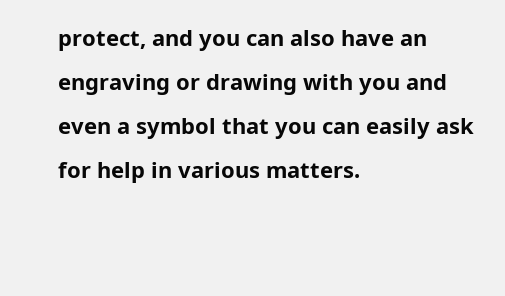protect, and you can also have an engraving or drawing with you and even a symbol that you can easily ask for help in various matters.